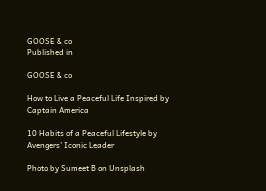GOOSE & co
Published in

GOOSE & co

How to Live a Peaceful Life Inspired by Captain America

10 Habits of a Peaceful Lifestyle by Avengers’ Iconic Leader

Photo by Sumeet B on Unsplash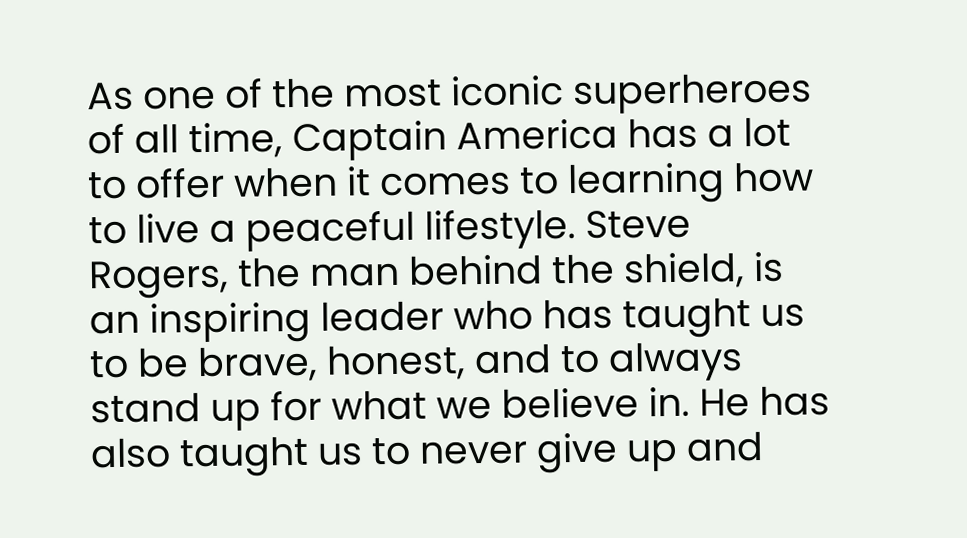As one of the most iconic superheroes of all time, Captain America has a lot to offer when it comes to learning how to live a peaceful lifestyle. Steve Rogers, the man behind the shield, is an inspiring leader who has taught us to be brave, honest, and to always stand up for what we believe in. He has also taught us to never give up and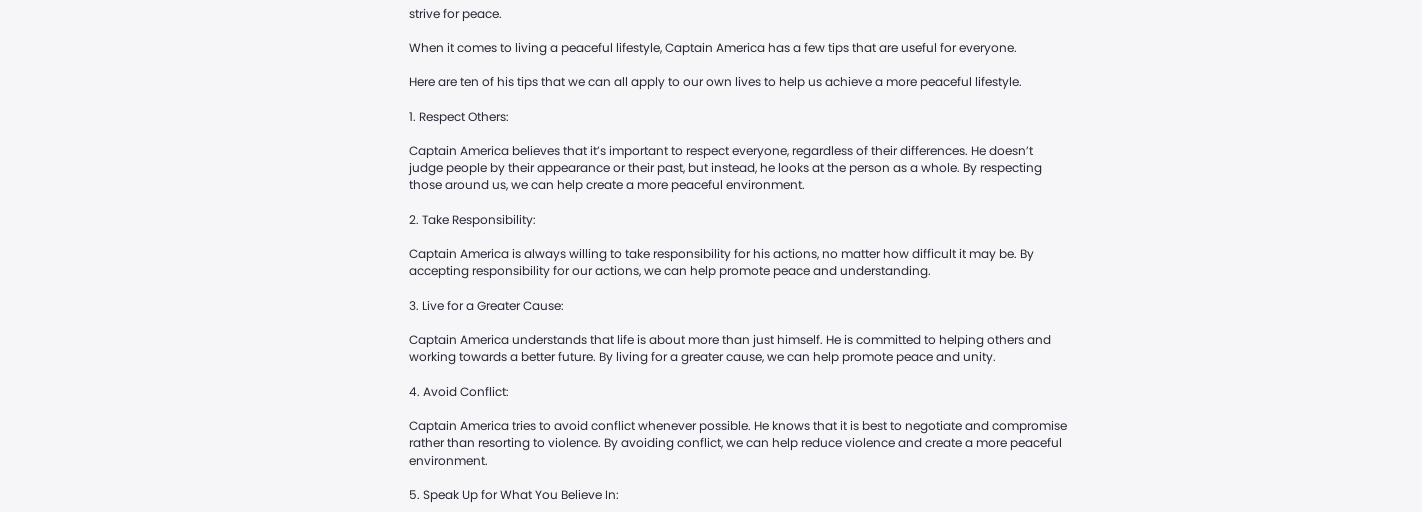strive for peace.

When it comes to living a peaceful lifestyle, Captain America has a few tips that are useful for everyone.

Here are ten of his tips that we can all apply to our own lives to help us achieve a more peaceful lifestyle.

1. Respect Others:

Captain America believes that it’s important to respect everyone, regardless of their differences. He doesn’t judge people by their appearance or their past, but instead, he looks at the person as a whole. By respecting those around us, we can help create a more peaceful environment.

2. Take Responsibility:

Captain America is always willing to take responsibility for his actions, no matter how difficult it may be. By accepting responsibility for our actions, we can help promote peace and understanding.

3. Live for a Greater Cause:

Captain America understands that life is about more than just himself. He is committed to helping others and working towards a better future. By living for a greater cause, we can help promote peace and unity.

4. Avoid Conflict:

Captain America tries to avoid conflict whenever possible. He knows that it is best to negotiate and compromise rather than resorting to violence. By avoiding conflict, we can help reduce violence and create a more peaceful environment.

5. Speak Up for What You Believe In: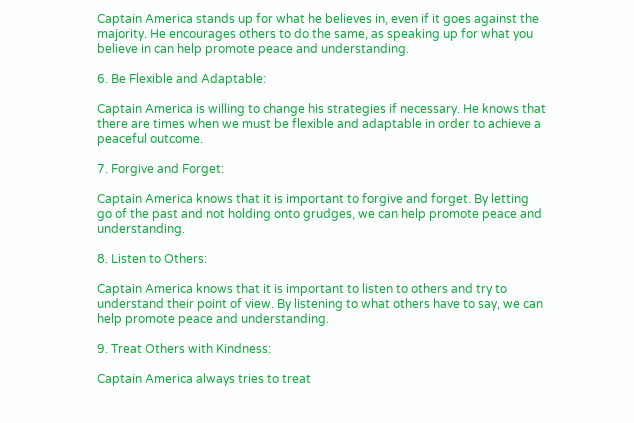Captain America stands up for what he believes in, even if it goes against the majority. He encourages others to do the same, as speaking up for what you believe in can help promote peace and understanding.

6. Be Flexible and Adaptable:

Captain America is willing to change his strategies if necessary. He knows that there are times when we must be flexible and adaptable in order to achieve a peaceful outcome.

7. Forgive and Forget:

Captain America knows that it is important to forgive and forget. By letting go of the past and not holding onto grudges, we can help promote peace and understanding.

8. Listen to Others:

Captain America knows that it is important to listen to others and try to understand their point of view. By listening to what others have to say, we can help promote peace and understanding.

9. Treat Others with Kindness:

Captain America always tries to treat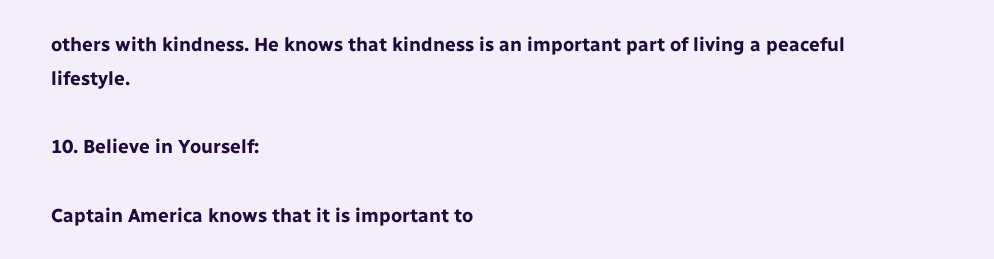others with kindness. He knows that kindness is an important part of living a peaceful lifestyle.

10. Believe in Yourself:

Captain America knows that it is important to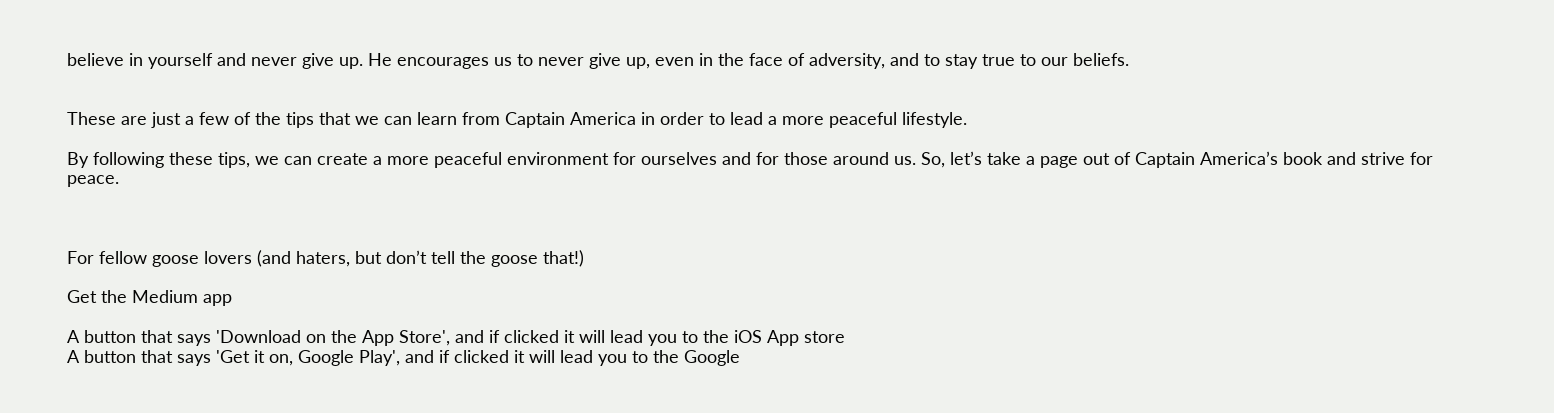believe in yourself and never give up. He encourages us to never give up, even in the face of adversity, and to stay true to our beliefs.


These are just a few of the tips that we can learn from Captain America in order to lead a more peaceful lifestyle.

By following these tips, we can create a more peaceful environment for ourselves and for those around us. So, let’s take a page out of Captain America’s book and strive for peace.



For fellow goose lovers (and haters, but don’t tell the goose that!)

Get the Medium app

A button that says 'Download on the App Store', and if clicked it will lead you to the iOS App store
A button that says 'Get it on, Google Play', and if clicked it will lead you to the Google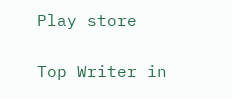Play store

Top Writer in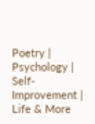Poetry | Psychology | Self-Improvement | Life & More